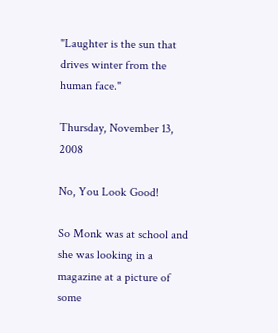"Laughter is the sun that drives winter from the human face."

Thursday, November 13, 2008

No, You Look Good!

So Monk was at school and she was looking in a magazine at a picture of some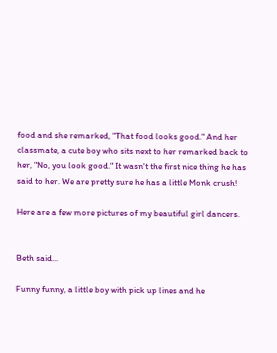food and she remarked, "That food looks good." And her classmate, a cute boy who sits next to her remarked back to her, "No, you look good." It wasn't the first nice thing he has said to her. We are pretty sure he has a little Monk crush!

Here are a few more pictures of my beautiful girl dancers.


Beth said...

Funny funny, a little boy with pick up lines and he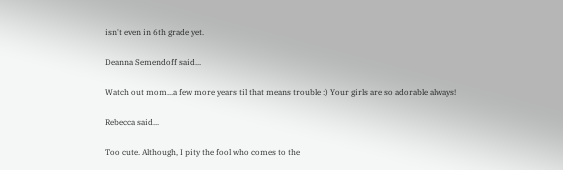isn't even in 6th grade yet.

Deanna Semendoff said...

Watch out mom...a few more years til that means trouble :) Your girls are so adorable always!

Rebecca said...

Too cute. Although, I pity the fool who comes to the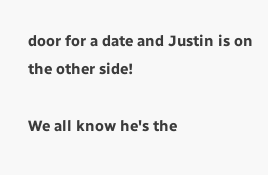door for a date and Justin is on the other side!

We all know he's the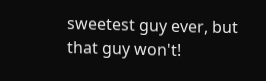sweetest guy ever, but that guy won't!